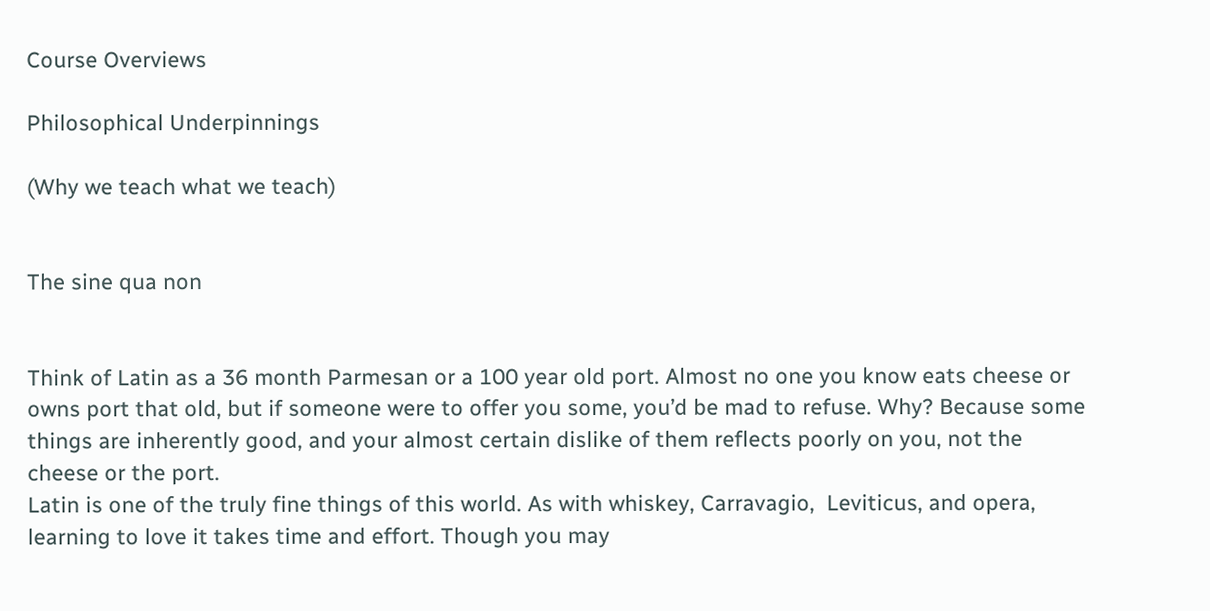Course Overviews

Philosophical Underpinnings

(Why we teach what we teach)


The sine qua non


Think of Latin as a 36 month Parmesan or a 100 year old port. Almost no one you know eats cheese or owns port that old, but if someone were to offer you some, you’d be mad to refuse. Why? Because some things are inherently good, and your almost certain dislike of them reflects poorly on you, not the cheese or the port.
Latin is one of the truly fine things of this world. As with whiskey, Carravagio,  Leviticus, and opera, learning to love it takes time and effort. Though you may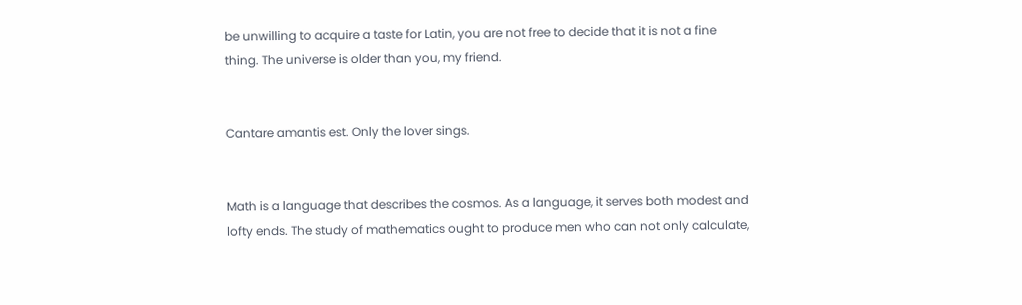be unwilling to acquire a taste for Latin, you are not free to decide that it is not a fine thing. The universe is older than you, my friend.


Cantare amantis est. Only the lover sings.


Math is a language that describes the cosmos. As a language, it serves both modest and lofty ends. The study of mathematics ought to produce men who can not only calculate,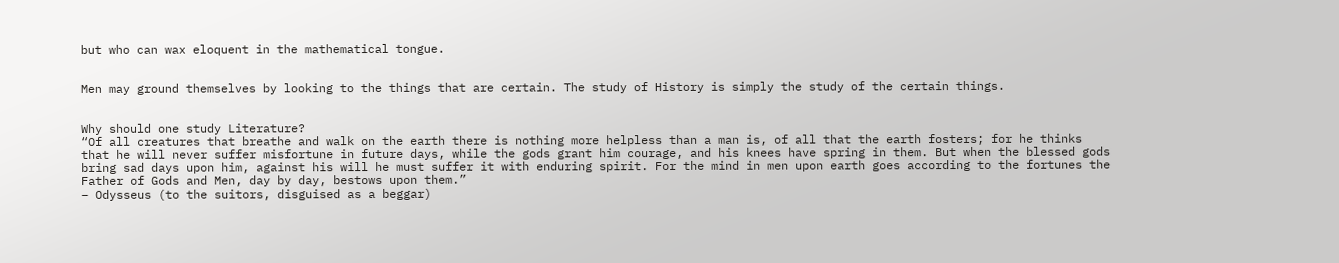but who can wax eloquent in the mathematical tongue.


Men may ground themselves by looking to the things that are certain. The study of History is simply the study of the certain things.


Why should one study Literature?
“Of all creatures that breathe and walk on the earth there is nothing more helpless than a man is, of all that the earth fosters; for he thinks that he will never suffer misfortune in future days, while the gods grant him courage, and his knees have spring in them. But when the blessed gods bring sad days upon him, against his will he must suffer it with enduring spirit. For the mind in men upon earth goes according to the fortunes the Father of Gods and Men, day by day, bestows upon them.”
– Odysseus (to the suitors, disguised as a beggar)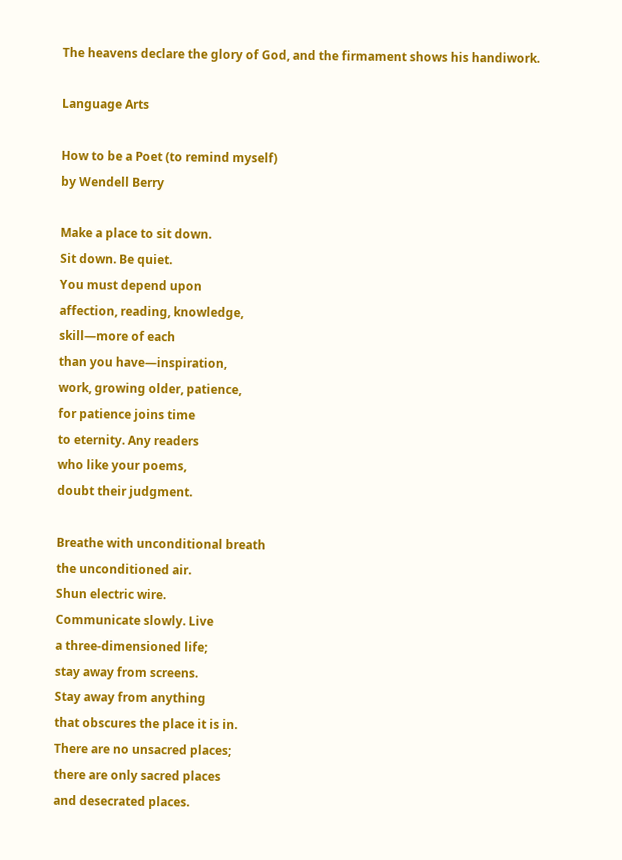The heavens declare the glory of God, and the firmament shows his handiwork.

Language Arts

How to be a Poet (to remind myself)
by Wendell Berry

Make a place to sit down.
Sit down. Be quiet.
You must depend upon
affection, reading, knowledge,
skill—more of each
than you have—inspiration,
work, growing older, patience,
for patience joins time
to eternity. Any readers
who like your poems,
doubt their judgment.

Breathe with unconditional breath
the unconditioned air.
Shun electric wire.
Communicate slowly. Live
a three-dimensioned life;
stay away from screens.
Stay away from anything
that obscures the place it is in.
There are no unsacred places;
there are only sacred places
and desecrated places.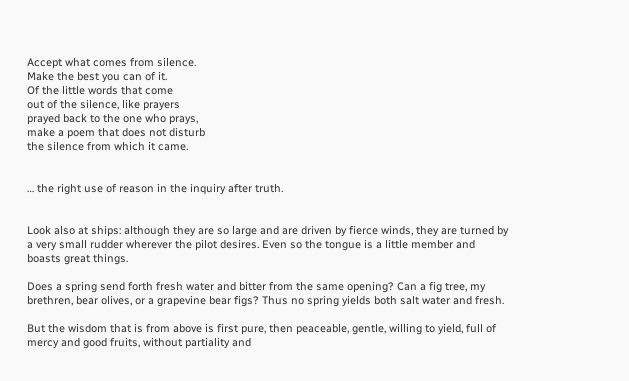Accept what comes from silence.
Make the best you can of it.
Of the little words that come
out of the silence, like prayers
prayed back to the one who prays,
make a poem that does not disturb
the silence from which it came.


… the right use of reason in the inquiry after truth.


Look also at ships: although they are so large and are driven by fierce winds, they are turned by a very small rudder wherever the pilot desires. Even so the tongue is a little member and boasts great things.

Does a spring send forth fresh water and bitter from the same opening? Can a fig tree, my brethren, bear olives, or a grapevine bear figs? Thus no spring yields both salt water and fresh.

But the wisdom that is from above is first pure, then peaceable, gentle, willing to yield, full of mercy and good fruits, without partiality and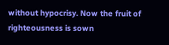without hypocrisy. Now the fruit of righteousness is sown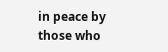in peace by those who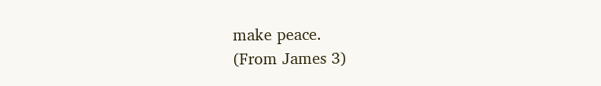make peace.
(From James 3)